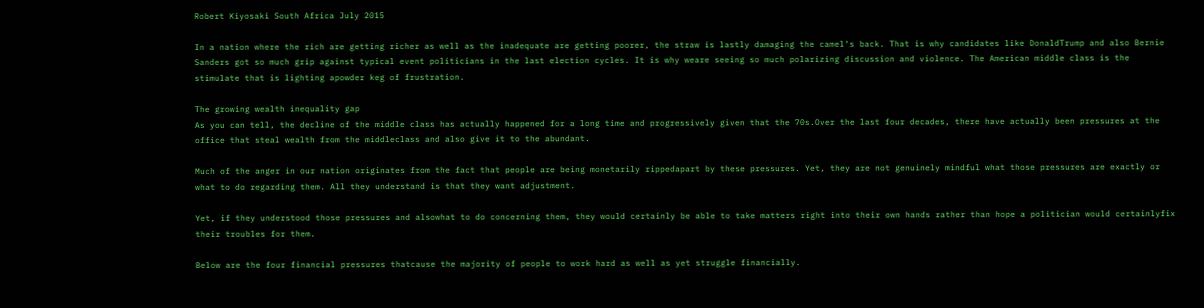Robert Kiyosaki South Africa July 2015

In a nation where the rich are getting richer as well as the inadequate are getting poorer, the straw is lastly damaging the camel‘s back. That is why candidates like DonaldTrump and also Bernie Sanders got so much grip against typical event politicians in the last election cycles. It is why weare seeing so much polarizing discussion and violence. The American middle class is the stimulate that is lighting apowder keg of frustration.

The growing wealth inequality gap
As you can tell, the decline of the middle class has actually happened for a long time and progressively given that the 70s.Over the last four decades, there have actually been pressures at the office that steal wealth from the middleclass and also give it to the abundant.

Much of the anger in our nation originates from the fact that people are being monetarily rippedapart by these pressures. Yet, they are not genuinely mindful what those pressures are exactly or what to do regarding them. All they understand is that they want adjustment.

Yet, if they understood those pressures and alsowhat to do concerning them, they would certainly be able to take matters right into their own hands rather than hope a politician would certainlyfix their troubles for them.

Below are the four financial pressures thatcause the majority of people to work hard as well as yet struggle financially.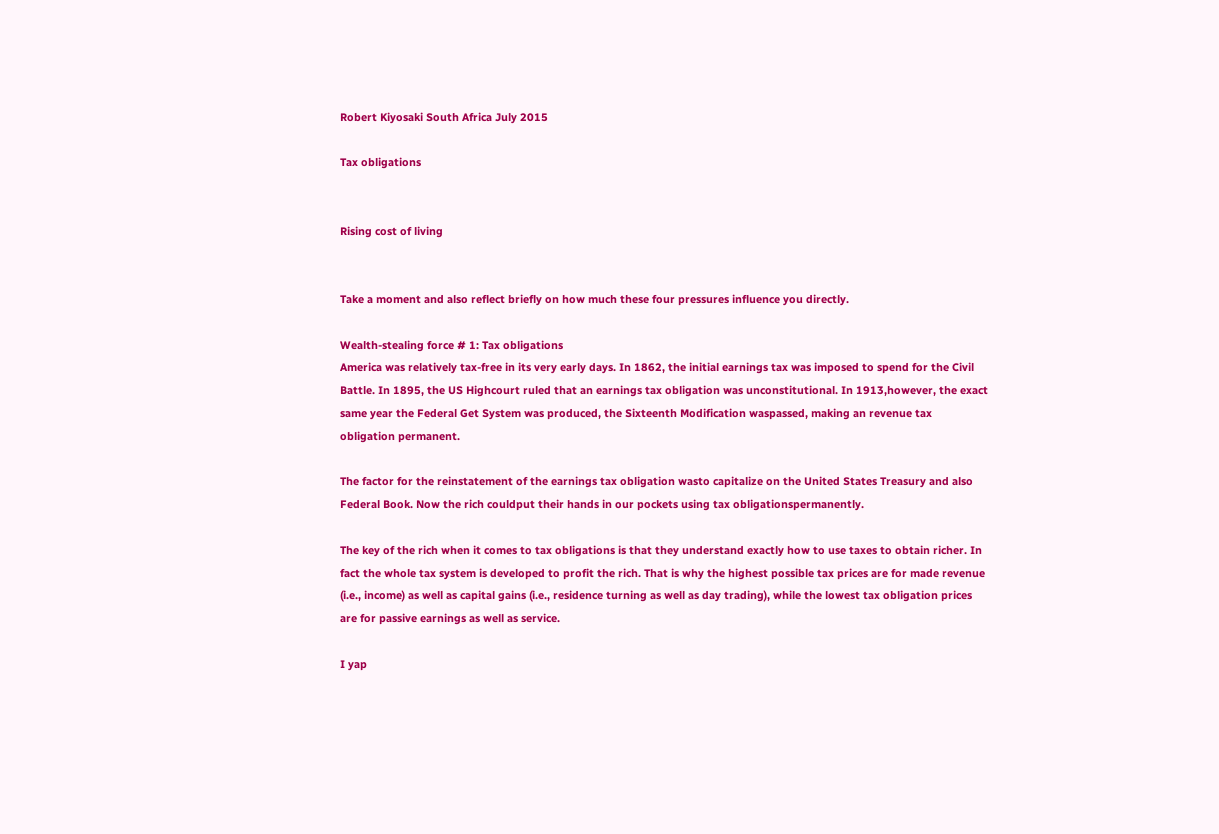Robert Kiyosaki South Africa July 2015

Tax obligations


Rising cost of living


Take a moment and also reflect briefly on how much these four pressures influence you directly.

Wealth-stealing force # 1: Tax obligations
America was relatively tax-free in its very early days. In 1862, the initial earnings tax was imposed to spend for the Civil Battle. In 1895, the US Highcourt ruled that an earnings tax obligation was unconstitutional. In 1913,however, the exact same year the Federal Get System was produced, the Sixteenth Modification waspassed, making an revenue tax obligation permanent.

The factor for the reinstatement of the earnings tax obligation wasto capitalize on the United States Treasury and also Federal Book. Now the rich couldput their hands in our pockets using tax obligationspermanently.

The key of the rich when it comes to tax obligations is that they understand exactly how to use taxes to obtain richer. In fact the whole tax system is developed to profit the rich. That is why the highest possible tax prices are for made revenue (i.e., income) as well as capital gains (i.e., residence turning as well as day trading), while the lowest tax obligation prices are for passive earnings as well as service.

I yap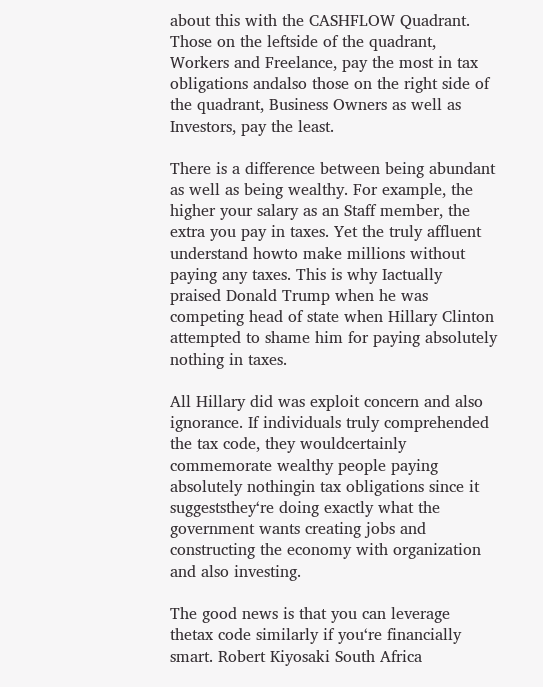about this with the CASHFLOW Quadrant. Those on the leftside of the quadrant, Workers and Freelance, pay the most in tax obligations andalso those on the right side of the quadrant, Business Owners as well as Investors, pay the least.

There is a difference between being abundant as well as being wealthy. For example, the higher your salary as an Staff member, the extra you pay in taxes. Yet the truly affluent understand howto make millions without paying any taxes. This is why Iactually praised Donald Trump when he was competing head of state when Hillary Clinton attempted to shame him for paying absolutely nothing in taxes.

All Hillary did was exploit concern and also ignorance. If individuals truly comprehended the tax code, they wouldcertainly commemorate wealthy people paying absolutely nothingin tax obligations since it suggeststhey‘re doing exactly what the government wants creating jobs and constructing the economy with organization and also investing.

The good news is that you can leverage thetax code similarly if you‘re financially smart. Robert Kiyosaki South Africa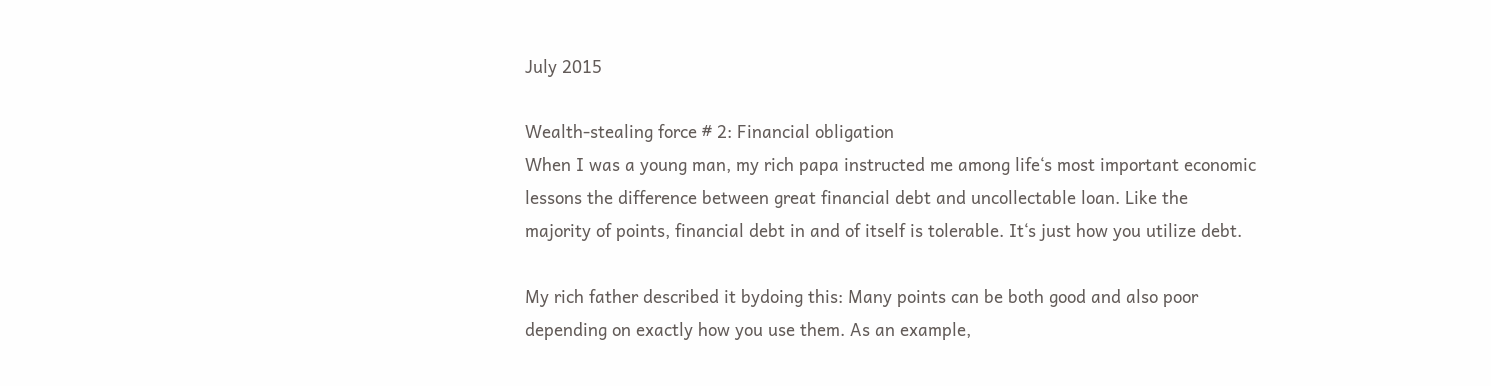July 2015

Wealth-stealing force # 2: Financial obligation
When I was a young man, my rich papa instructed me among life‘s most important economic lessons the difference between great financial debt and uncollectable loan. Like the majority of points, financial debt in and of itself is tolerable. It‘s just how you utilize debt.

My rich father described it bydoing this: Many points can be both good and also poor depending on exactly how you use them. As an example,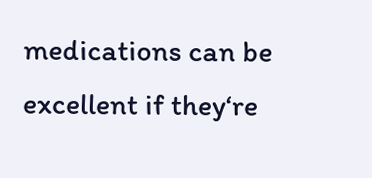medications can be excellent if they‘re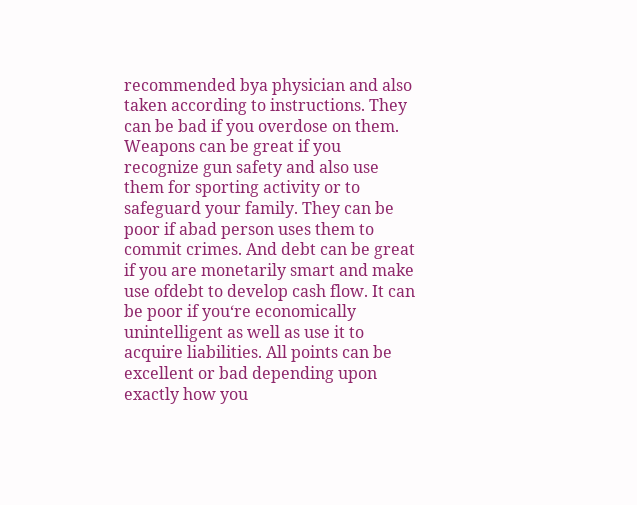recommended bya physician and also taken according to instructions. They can be bad if you overdose on them. Weapons can be great if you recognize gun safety and also use them for sporting activity or to safeguard your family. They can be poor if abad person uses them to commit crimes. And debt can be great if you are monetarily smart and make use ofdebt to develop cash flow. It can be poor if you‘re economically unintelligent as well as use it to acquire liabilities. All points can be excellent or bad depending upon exactly how you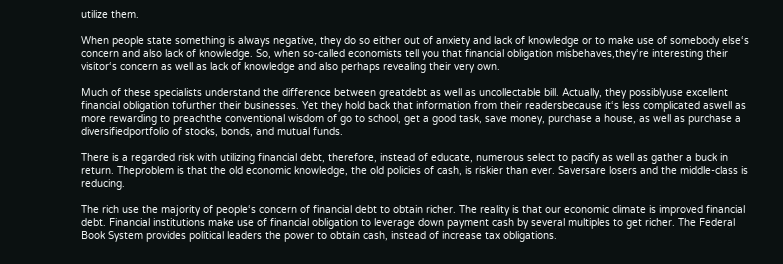utilize them.

When people state something is always negative, they do so either out of anxiety and lack of knowledge or to make use of somebody else‘s concern and also lack of knowledge. So, when so-called economists tell you that financial obligation misbehaves,they‘re interesting their visitor‘s concern as well as lack of knowledge and also perhaps revealing their very own.

Much of these specialists understand the difference between greatdebt as well as uncollectable bill. Actually, they possiblyuse excellent financial obligation tofurther their businesses. Yet they hold back that information from their readersbecause it‘s less complicated aswell as more rewarding to preachthe conventional wisdom of go to school, get a good task, save money, purchase a house, as well as purchase a diversifiedportfolio of stocks, bonds, and mutual funds.

There is a regarded risk with utilizing financial debt, therefore, instead of educate, numerous select to pacify as well as gather a buck in return. Theproblem is that the old economic knowledge, the old policies of cash, is riskier than ever. Saversare losers and the middle-class is reducing.

The rich use the majority of people‘s concern of financial debt to obtain richer. The reality is that our economic climate is improved financial debt. Financial institutions make use of financial obligation to leverage down payment cash by several multiples to get richer. The Federal Book System provides political leaders the power to obtain cash, instead of increase tax obligations.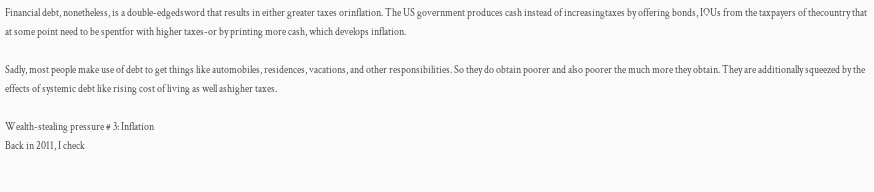Financial debt, nonetheless, is a double-edgedsword that results in either greater taxes orinflation. The US government produces cash instead of increasingtaxes by offering bonds, IOUs from the taxpayers of thecountry that at some point need to be spentfor with higher taxes-or by printing more cash, which develops inflation.

Sadly, most people make use of debt to get things like automobiles, residences, vacations, and other responsibilities. So they do obtain poorer and also poorer the much more they obtain. They are additionally squeezed by the effects of systemic debt like rising cost of living as well ashigher taxes.

Wealth-stealing pressure # 3: Inflation
Back in 2011, I check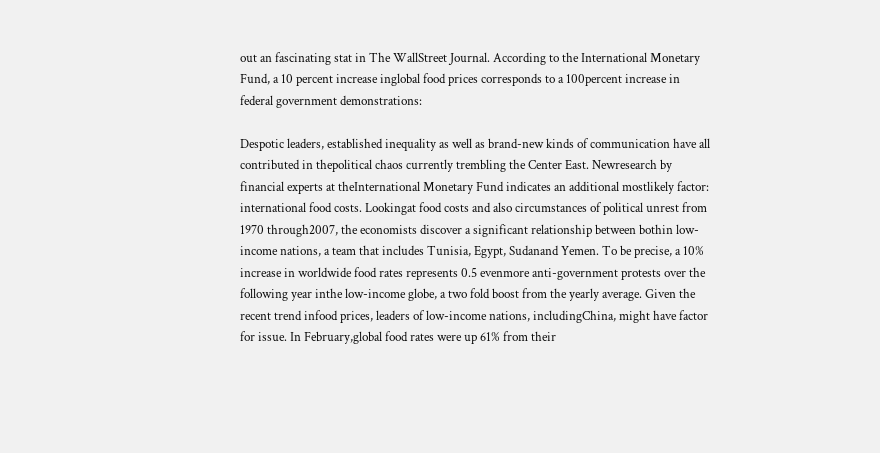out an fascinating stat in The WallStreet Journal. According to the International Monetary Fund, a 10 percent increase inglobal food prices corresponds to a 100percent increase in federal government demonstrations:

Despotic leaders, established inequality as well as brand-new kinds of communication have all contributed in thepolitical chaos currently trembling the Center East. Newresearch by financial experts at theInternational Monetary Fund indicates an additional mostlikely factor: international food costs. Lookingat food costs and also circumstances of political unrest from 1970 through2007, the economists discover a significant relationship between bothin low-income nations, a team that includes Tunisia, Egypt, Sudanand Yemen. To be precise, a 10% increase in worldwide food rates represents 0.5 evenmore anti-government protests over the following year inthe low-income globe, a two fold boost from the yearly average. Given the recent trend infood prices, leaders of low-income nations, includingChina, might have factor for issue. In February,global food rates were up 61% from their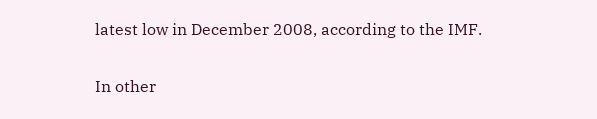latest low in December 2008, according to the IMF.

In other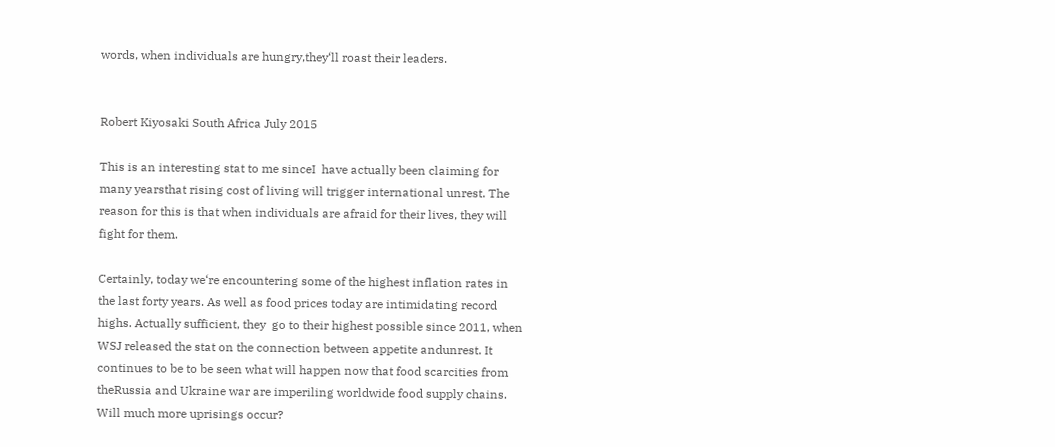words, when individuals are hungry,they‘ll roast their leaders.


Robert Kiyosaki South Africa July 2015

This is an interesting stat to me sinceI  have actually been claiming for many yearsthat rising cost of living will trigger international unrest. The reason for this is that when individuals are afraid for their lives, they will fight for them.

Certainly, today we‘re encountering some of the highest inflation rates in the last forty years. As well as food prices today are intimidating record highs. Actually sufficient, they  go to their highest possible since 2011, when WSJ released the stat on the connection between appetite andunrest. It continues to be to be seen what will happen now that food scarcities from theRussia and Ukraine war are imperiling worldwide food supply chains. Will much more uprisings occur?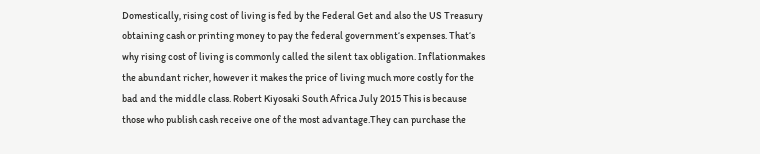Domestically, rising cost of living is fed by the Federal Get and also the US Treasury obtaining cash or printing money to pay the federal government‘s expenses. That‘s why rising cost of living is commonly called the silent tax obligation. Inflationmakes the abundant richer, however it makes the price of living much more costly for the bad and the middle class. Robert Kiyosaki South Africa July 2015 This is because those who publish cash receive one of the most advantage.They can purchase the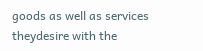goods as well as services theydesire with the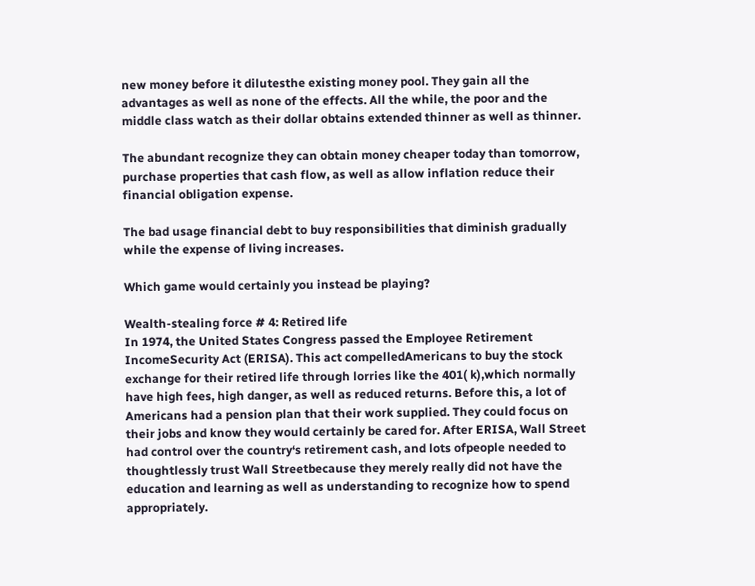new money before it dilutesthe existing money pool. They gain all the advantages as well as none of the effects. All the while, the poor and the middle class watch as their dollar obtains extended thinner as well as thinner.

The abundant recognize they can obtain money cheaper today than tomorrow, purchase properties that cash flow, as well as allow inflation reduce their financial obligation expense.

The bad usage financial debt to buy responsibilities that diminish gradually while the expense of living increases.

Which game would certainly you instead be playing?

Wealth-stealing force # 4: Retired life
In 1974, the United States Congress passed the Employee Retirement IncomeSecurity Act (ERISA). This act compelledAmericans to buy the stock exchange for their retired life through lorries like the 401( k),which normally have high fees, high danger, as well as reduced returns. Before this, a lot of Americans had a pension plan that their work supplied. They could focus on their jobs and know they would certainly be cared for. After ERISA, Wall Street had control over the country‘s retirement cash, and lots ofpeople needed to thoughtlessly trust Wall Streetbecause they merely really did not have the education and learning as well as understanding to recognize how to spend appropriately.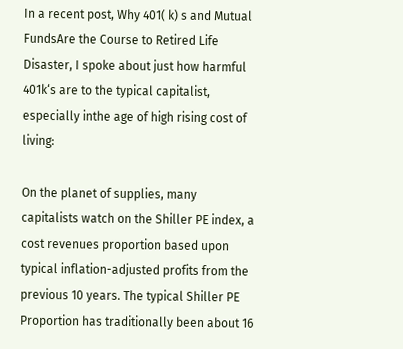In a recent post, Why 401( k) s and Mutual FundsAre the Course to Retired Life Disaster, I spoke about just how harmful 401k‘s are to the typical capitalist, especially inthe age of high rising cost of living:

On the planet of supplies, many capitalists watch on the Shiller PE index, a cost revenues proportion based upon typical inflation-adjusted profits from the previous 10 years. The typical Shiller PE Proportion has traditionally been about 16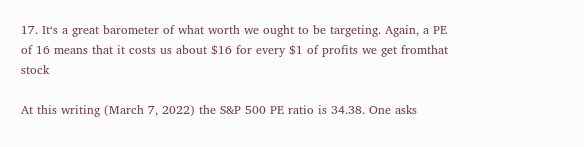17. It‘s a great barometer of what worth we ought to be targeting. Again, a PE of 16 means that it costs us about $16 for every $1 of profits we get fromthat stock

At this writing (March 7, 2022) the S&P 500 PE ratio is 34.38. One asks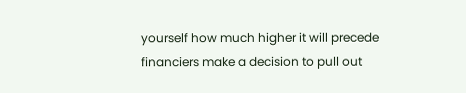yourself how much higher it will precede financiers make a decision to pull out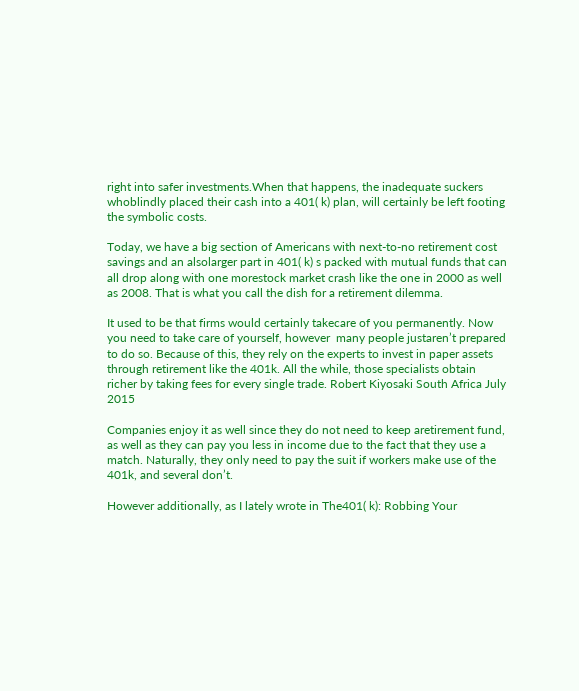right into safer investments.When that happens, the inadequate suckers whoblindly placed their cash into a 401( k) plan, will certainly be left footing the symbolic costs.

Today, we have a big section of Americans with next-to-no retirement cost savings and an alsolarger part in 401( k) s packed with mutual funds that can all drop along with one morestock market crash like the one in 2000 as well as 2008. That is what you call the dish for a retirement dilemma.

It used to be that firms would certainly takecare of you permanently. Now you need to take care of yourself, however  many people justaren’t prepared to do so. Because of this, they rely on the experts to invest in paper assets through retirement like the 401k. All the while, those specialists obtain richer by taking fees for every single trade. Robert Kiyosaki South Africa July 2015

Companies enjoy it as well since they do not need to keep aretirement fund, as well as they can pay you less in income due to the fact that they use a match. Naturally, they only need to pay the suit if workers make use of the 401k, and several don’t.

However additionally, as I lately wrote in The401( k): Robbing Your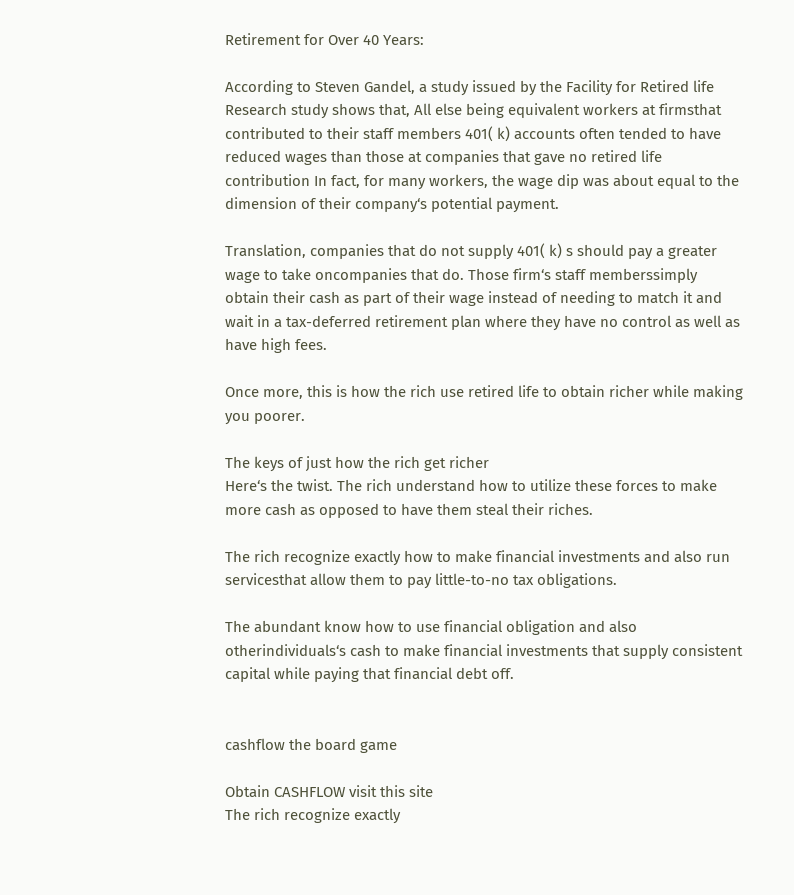Retirement for Over 40 Years:

According to Steven Gandel, a study issued by the Facility for Retired life Research study shows that, All else being equivalent workers at firmsthat contributed to their staff members 401( k) accounts often tended to have reduced wages than those at companies that gave no retired life contribution In fact, for many workers, the wage dip was about equal to the dimension of their company‘s potential payment.

Translation, companies that do not supply 401( k) s should pay a greater wage to take oncompanies that do. Those firm‘s staff memberssimply obtain their cash as part of their wage instead of needing to match it and wait in a tax-deferred retirement plan where they have no control as well as have high fees.

Once more, this is how the rich use retired life to obtain richer while making you poorer.

The keys of just how the rich get richer
Here‘s the twist. The rich understand how to utilize these forces to make more cash as opposed to have them steal their riches.

The rich recognize exactly how to make financial investments and also run servicesthat allow them to pay little-to-no tax obligations.

The abundant know how to use financial obligation and also otherindividuals‘s cash to make financial investments that supply consistent capital while paying that financial debt off.


cashflow the board game

Obtain CASHFLOW visit this site
The rich recognize exactly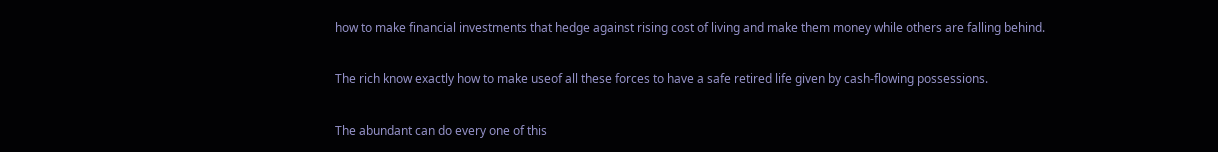how to make financial investments that hedge against rising cost of living and make them money while others are falling behind.

The rich know exactly how to make useof all these forces to have a safe retired life given by cash-flowing possessions.

The abundant can do every one of this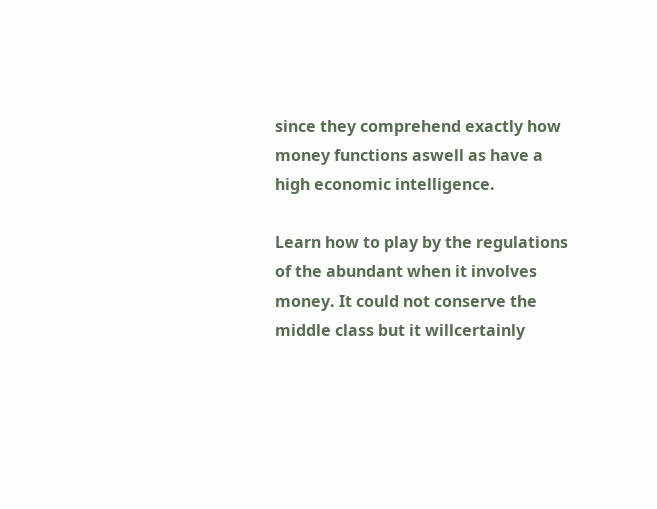since they comprehend exactly how money functions aswell as have a high economic intelligence.

Learn how to play by the regulations of the abundant when it involves money. It could not conserve the middle class but it willcertainly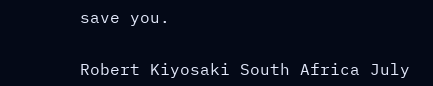save you.


Robert Kiyosaki South Africa July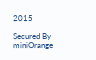2015

Secured By miniOrange